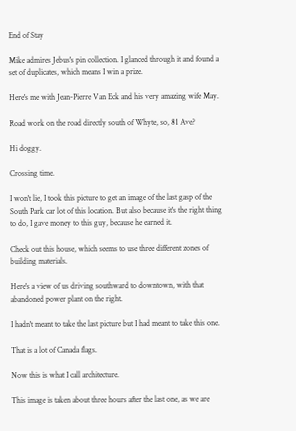End of Stay

Mike admires Jebus's pin collection. I glanced through it and found a set of duplicates, which means I win a prize.

Here's me with Jean-Pierre Van Eck and his very amazing wife May.

Road work on the road directly south of Whyte, so, 81 Ave?

Hi doggy.

Crossing time.

I won't lie, I took this picture to get an image of the last gasp of the South Park car lot of this location. But also because it's the right thing to do, I gave money to this guy, because he earned it.

Check out this house, which seems to use three different zones of building materials.

Here's a view of us driving southward to downtown, with that abandoned power plant on the right.

I hadn't meant to take the last picture but I had meant to take this one.

That is a lot of Canada flags.

Now this is what I call architecture.

This image is taken about three hours after the last one, as we are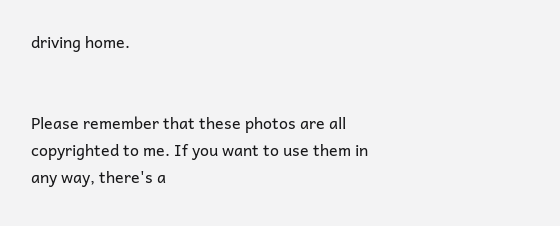driving home.


Please remember that these photos are all copyrighted to me. If you want to use them in any way, there's a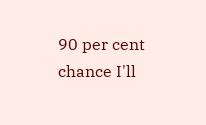90 per cent chance I'll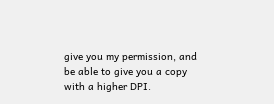give you my permission, and be able to give you a copy with a higher DPI.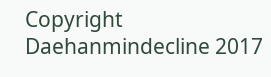Copyright Daehanmindecline 2017